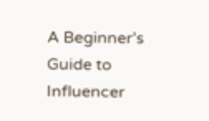A Beginner’s Guide to Influencer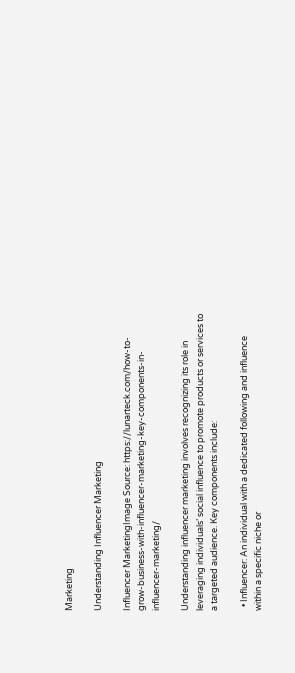Marketing

Understanding Influencer Marketing

Influencer MarketingImage Source: https://lunarteck.com/how-to-grow-business-with-influencer-marketing-key-components-in-influencer-marketing/

Understanding influencer marketing involves recognizing its role in leveraging individuals’ social influence to promote products or services to a targeted audience. Key components include:

  • Influencer: An individual with a dedicated following and influence within a specific niche or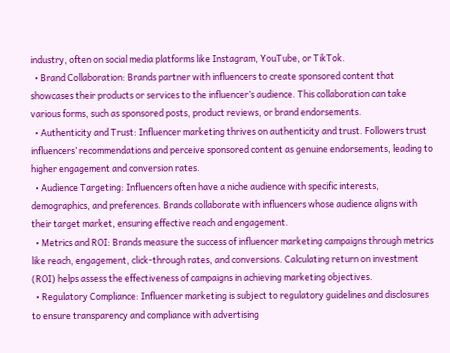industry, often on social media platforms like Instagram, YouTube, or TikTok.
  • Brand Collaboration: Brands partner with influencers to create sponsored content that showcases their products or services to the influencer’s audience. This collaboration can take various forms, such as sponsored posts, product reviews, or brand endorsements.
  • Authenticity and Trust: Influencer marketing thrives on authenticity and trust. Followers trust influencers’ recommendations and perceive sponsored content as genuine endorsements, leading to higher engagement and conversion rates.
  • Audience Targeting: Influencers often have a niche audience with specific interests, demographics, and preferences. Brands collaborate with influencers whose audience aligns with their target market, ensuring effective reach and engagement.
  • Metrics and ROI: Brands measure the success of influencer marketing campaigns through metrics like reach, engagement, click-through rates, and conversions. Calculating return on investment (ROI) helps assess the effectiveness of campaigns in achieving marketing objectives.
  • Regulatory Compliance: Influencer marketing is subject to regulatory guidelines and disclosures to ensure transparency and compliance with advertising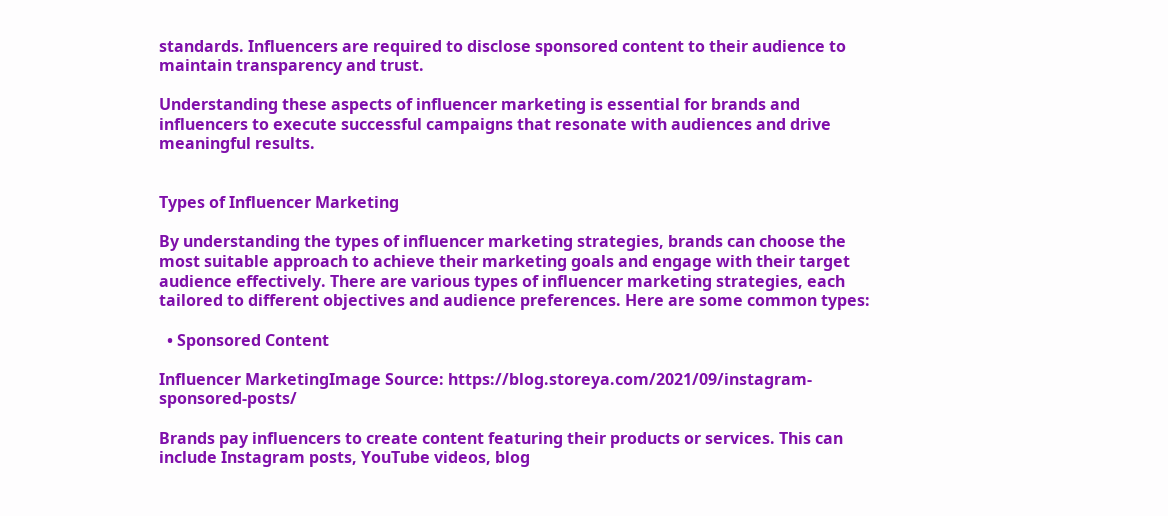standards. Influencers are required to disclose sponsored content to their audience to maintain transparency and trust.

Understanding these aspects of influencer marketing is essential for brands and influencers to execute successful campaigns that resonate with audiences and drive meaningful results.


Types of Influencer Marketing

By understanding the types of influencer marketing strategies, brands can choose the most suitable approach to achieve their marketing goals and engage with their target audience effectively. There are various types of influencer marketing strategies, each tailored to different objectives and audience preferences. Here are some common types:

  • Sponsored Content

Influencer MarketingImage Source: https://blog.storeya.com/2021/09/instagram-sponsored-posts/

Brands pay influencers to create content featuring their products or services. This can include Instagram posts, YouTube videos, blog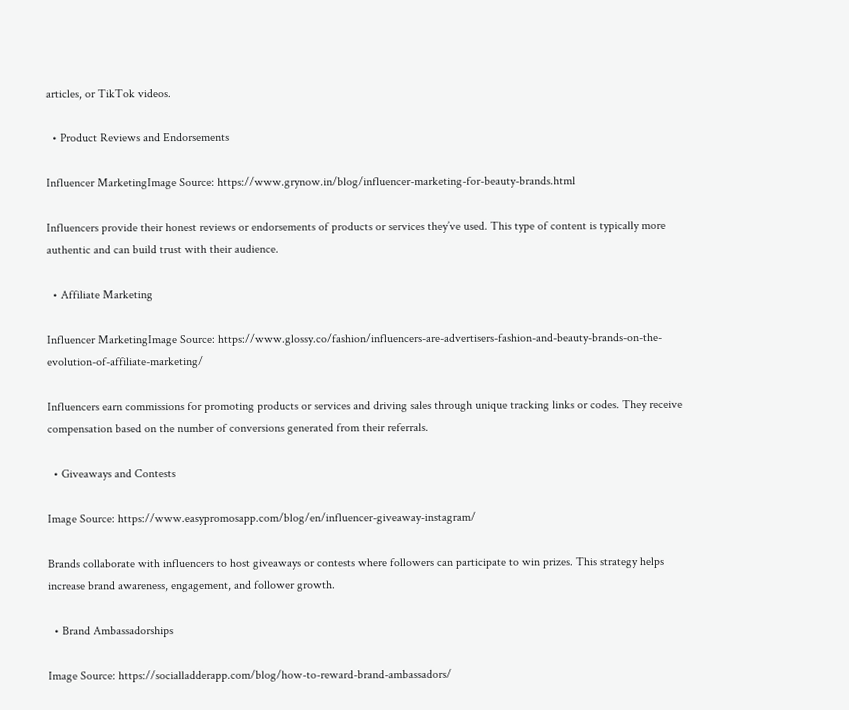articles, or TikTok videos.

  • Product Reviews and Endorsements

Influencer MarketingImage Source: https://www.grynow.in/blog/influencer-marketing-for-beauty-brands.html

Influencers provide their honest reviews or endorsements of products or services they’ve used. This type of content is typically more authentic and can build trust with their audience.

  • Affiliate Marketing

Influencer MarketingImage Source: https://www.glossy.co/fashion/influencers-are-advertisers-fashion-and-beauty-brands-on-the-evolution-of-affiliate-marketing/

Influencers earn commissions for promoting products or services and driving sales through unique tracking links or codes. They receive compensation based on the number of conversions generated from their referrals.

  • Giveaways and Contests

Image Source: https://www.easypromosapp.com/blog/en/influencer-giveaway-instagram/

Brands collaborate with influencers to host giveaways or contests where followers can participate to win prizes. This strategy helps increase brand awareness, engagement, and follower growth.

  • Brand Ambassadorships

Image Source: https://socialladderapp.com/blog/how-to-reward-brand-ambassadors/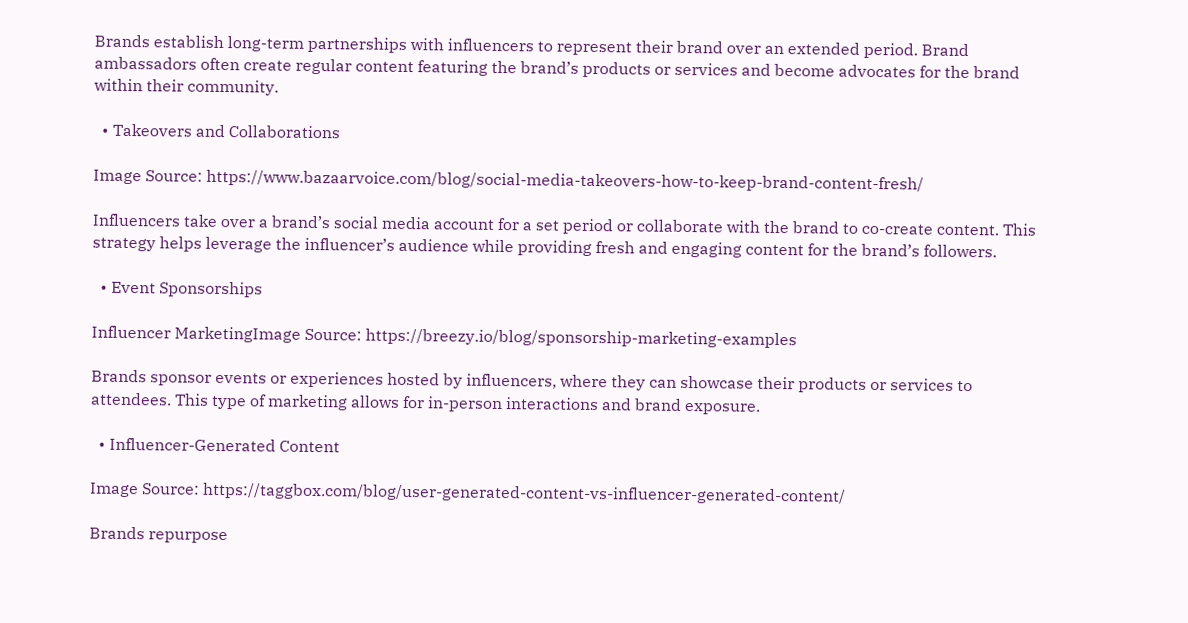Brands establish long-term partnerships with influencers to represent their brand over an extended period. Brand ambassadors often create regular content featuring the brand’s products or services and become advocates for the brand within their community.

  • Takeovers and Collaborations

Image Source: https://www.bazaarvoice.com/blog/social-media-takeovers-how-to-keep-brand-content-fresh/

Influencers take over a brand’s social media account for a set period or collaborate with the brand to co-create content. This strategy helps leverage the influencer’s audience while providing fresh and engaging content for the brand’s followers.

  • Event Sponsorships

Influencer MarketingImage Source: https://breezy.io/blog/sponsorship-marketing-examples

Brands sponsor events or experiences hosted by influencers, where they can showcase their products or services to attendees. This type of marketing allows for in-person interactions and brand exposure.

  • Influencer-Generated Content

Image Source: https://taggbox.com/blog/user-generated-content-vs-influencer-generated-content/

Brands repurpose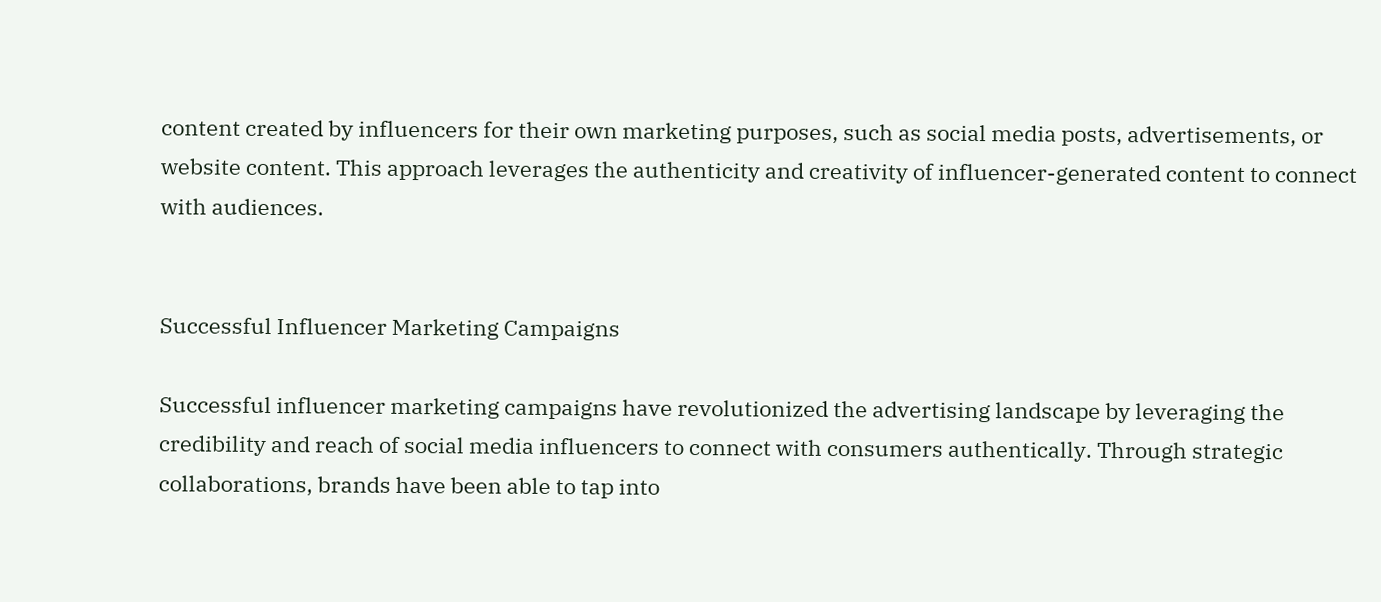content created by influencers for their own marketing purposes, such as social media posts, advertisements, or website content. This approach leverages the authenticity and creativity of influencer-generated content to connect with audiences.


Successful Influencer Marketing Campaigns

Successful influencer marketing campaigns have revolutionized the advertising landscape by leveraging the credibility and reach of social media influencers to connect with consumers authentically. Through strategic collaborations, brands have been able to tap into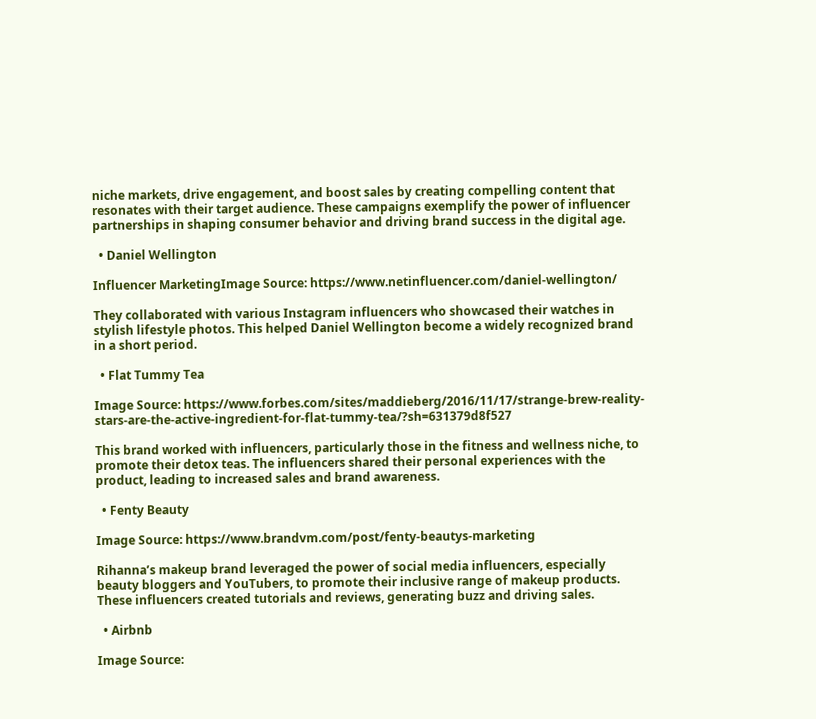niche markets, drive engagement, and boost sales by creating compelling content that resonates with their target audience. These campaigns exemplify the power of influencer partnerships in shaping consumer behavior and driving brand success in the digital age.

  • Daniel Wellington

Influencer MarketingImage Source: https://www.netinfluencer.com/daniel-wellington/

They collaborated with various Instagram influencers who showcased their watches in stylish lifestyle photos. This helped Daniel Wellington become a widely recognized brand in a short period.

  • Flat Tummy Tea

Image Source: https://www.forbes.com/sites/maddieberg/2016/11/17/strange-brew-reality-stars-are-the-active-ingredient-for-flat-tummy-tea/?sh=631379d8f527

This brand worked with influencers, particularly those in the fitness and wellness niche, to promote their detox teas. The influencers shared their personal experiences with the product, leading to increased sales and brand awareness.

  • Fenty Beauty

Image Source: https://www.brandvm.com/post/fenty-beautys-marketing

Rihanna’s makeup brand leveraged the power of social media influencers, especially beauty bloggers and YouTubers, to promote their inclusive range of makeup products. These influencers created tutorials and reviews, generating buzz and driving sales.

  • Airbnb

Image Source: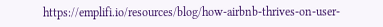https://emplifi.io/resources/blog/how-airbnb-thrives-on-user-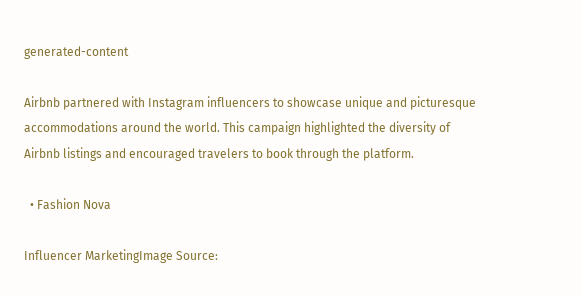generated-content

Airbnb partnered with Instagram influencers to showcase unique and picturesque accommodations around the world. This campaign highlighted the diversity of Airbnb listings and encouraged travelers to book through the platform.

  • Fashion Nova

Influencer MarketingImage Source: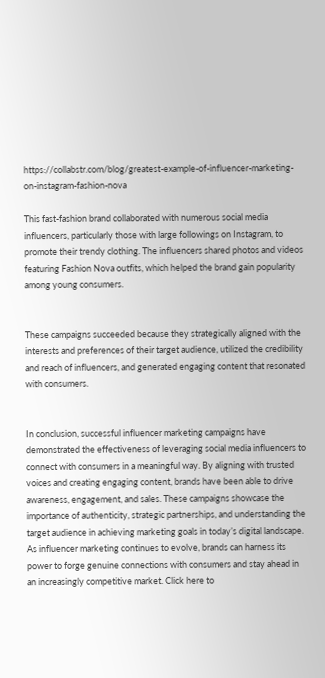https://collabstr.com/blog/greatest-example-of-influencer-marketing-on-instagram-fashion-nova

This fast-fashion brand collaborated with numerous social media influencers, particularly those with large followings on Instagram, to promote their trendy clothing. The influencers shared photos and videos featuring Fashion Nova outfits, which helped the brand gain popularity among young consumers.


These campaigns succeeded because they strategically aligned with the interests and preferences of their target audience, utilized the credibility and reach of influencers, and generated engaging content that resonated with consumers.


In conclusion, successful influencer marketing campaigns have demonstrated the effectiveness of leveraging social media influencers to connect with consumers in a meaningful way. By aligning with trusted voices and creating engaging content, brands have been able to drive awareness, engagement, and sales. These campaigns showcase the importance of authenticity, strategic partnerships, and understanding the target audience in achieving marketing goals in today’s digital landscape. As influencer marketing continues to evolve, brands can harness its power to forge genuine connections with consumers and stay ahead in an increasingly competitive market. Click here to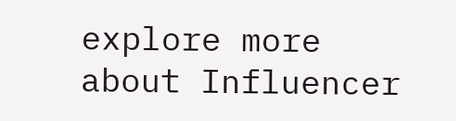explore more about Influencer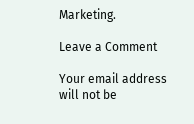Marketing.

Leave a Comment

Your email address will not be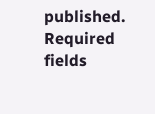published. Required fields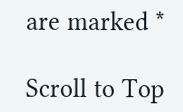are marked *

Scroll to Top